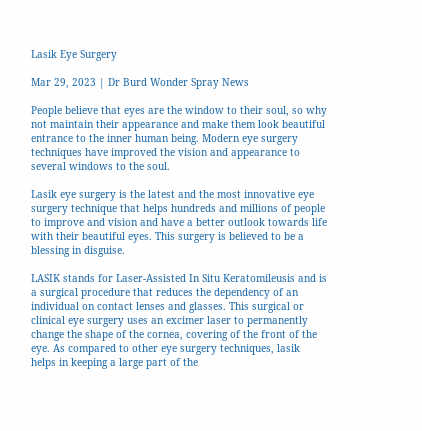Lasik Eye Surgery

Mar 29, 2023 | Dr Burd Wonder Spray News

People believe that eyes are the window to their soul, so why not maintain their appearance and make them look beautiful entrance to the inner human being. Modern eye surgery techniques have improved the vision and appearance to several windows to the soul.

Lasik eye surgery is the latest and the most innovative eye surgery technique that helps hundreds and millions of people to improve and vision and have a better outlook towards life with their beautiful eyes. This surgery is believed to be a blessing in disguise.

LASIK stands for Laser-Assisted In Situ Keratomileusis and is a surgical procedure that reduces the dependency of an individual on contact lenses and glasses. This surgical or clinical eye surgery uses an excimer laser to permanently change the shape of the cornea, covering of the front of the eye. As compared to other eye surgery techniques, lasik helps in keeping a large part of the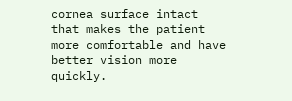cornea surface intact that makes the patient more comfortable and have better vision more quickly.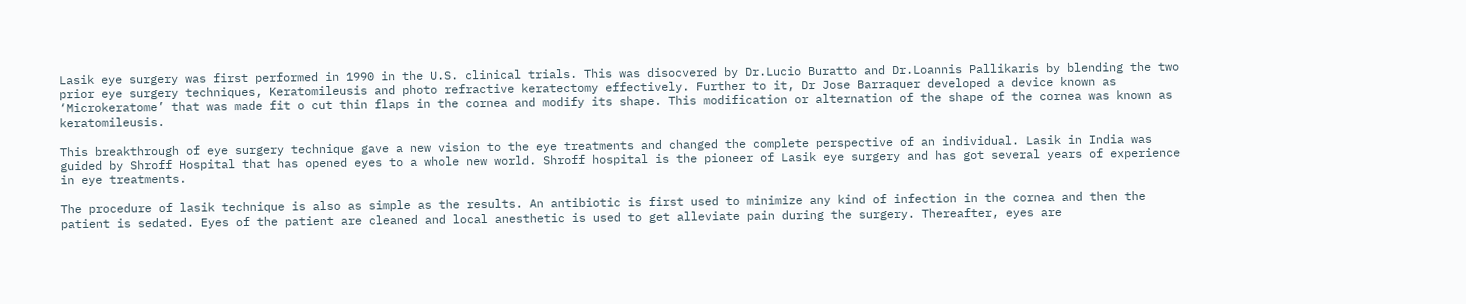Lasik eye surgery was first performed in 1990 in the U.S. clinical trials. This was disocvered by Dr.Lucio Buratto and Dr.Loannis Pallikaris by blending the two prior eye surgery techniques, Keratomileusis and photo refractive keratectomy effectively. Further to it, Dr Jose Barraquer developed a device known as ‘Microkeratome’ that was made fit o cut thin flaps in the cornea and modify its shape. This modification or alternation of the shape of the cornea was known as keratomileusis.

This breakthrough of eye surgery technique gave a new vision to the eye treatments and changed the complete perspective of an individual. Lasik in India was guided by Shroff Hospital that has opened eyes to a whole new world. Shroff hospital is the pioneer of Lasik eye surgery and has got several years of experience in eye treatments.

The procedure of lasik technique is also as simple as the results. An antibiotic is first used to minimize any kind of infection in the cornea and then the patient is sedated. Eyes of the patient are cleaned and local anesthetic is used to get alleviate pain during the surgery. Thereafter, eyes are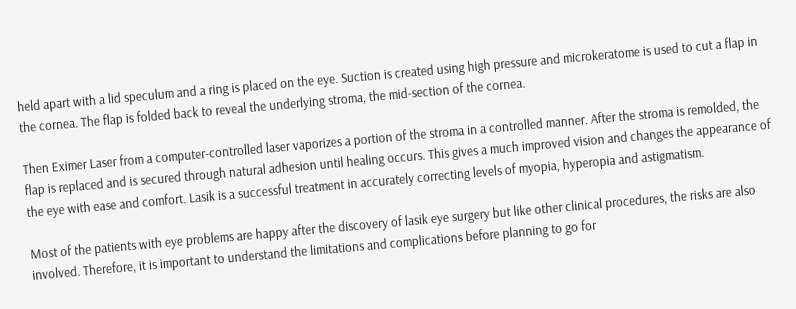held apart with a lid speculum and a ring is placed on the eye. Suction is created using high pressure and microkeratome is used to cut a flap in the cornea. The flap is folded back to reveal the underlying stroma, the mid-section of the cornea.

Then Eximer Laser from a computer-controlled laser vaporizes a portion of the stroma in a controlled manner. After the stroma is remolded, the flap is replaced and is secured through natural adhesion until healing occurs. This gives a much improved vision and changes the appearance of the eye with ease and comfort. Lasik is a successful treatment in accurately correcting levels of myopia, hyperopia and astigmatism.

Most of the patients with eye problems are happy after the discovery of lasik eye surgery but like other clinical procedures, the risks are also involved. Therefore, it is important to understand the limitations and complications before planning to go for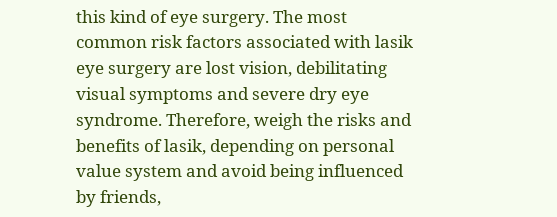this kind of eye surgery. The most common risk factors associated with lasik eye surgery are lost vision, debilitating visual symptoms and severe dry eye syndrome. Therefore, weigh the risks and benefits of lasik, depending on personal value system and avoid being influenced by friends,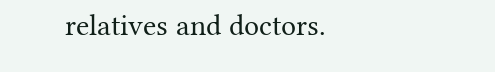relatives and doctors.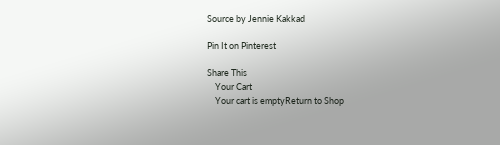Source by Jennie Kakkad

Pin It on Pinterest

Share This
    Your Cart
    Your cart is emptyReturn to Shop